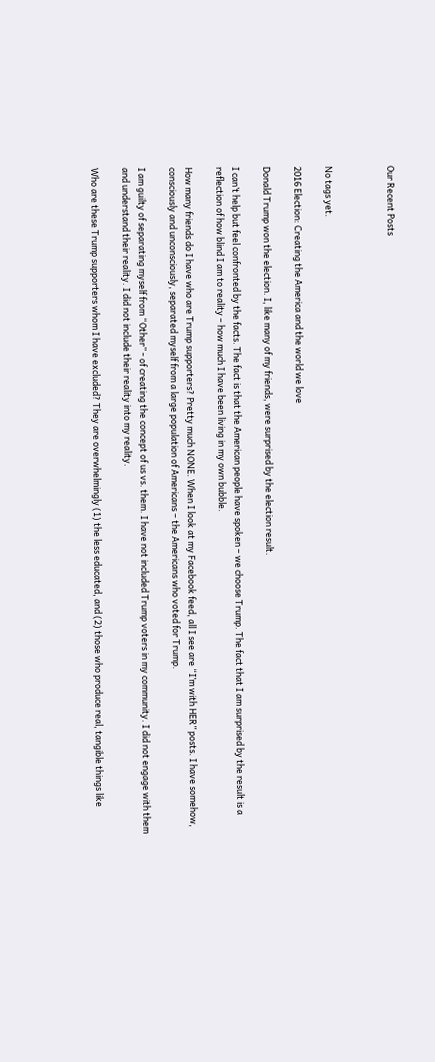Our Recent Posts



No tags yet.

2016 Election: Creating the America and the world we love

Donald Trump won the election. I, like many of my friends, were surprised by the election result.

I can’t help but feel confronted by the facts. The fact is that the American people have spoken – we choose Trump. The fact that I am surprised by the result is a reflection of how blind I am to reality – how much I have been living in my own bubble.

How many friends do I have who are Trump supporters? Pretty much NONE. When I look at my Facebook feed, all I see are “I’m with HER” posts. I have somehow, consciously and unconsciously, separated myself from a large population of Americans – the Americans who voted for Trump.

I am guilty of separating myself from “Other” - of creating the concept of us vs. them. I have not included Trump voters in my community. I did not engage with them and understand their reality. I did not include their reality into my reality.

Who are these Trump supporters whom I have excluded? They are overwhelmingly (1) the less educated, and (2) those who produce real, tangible things like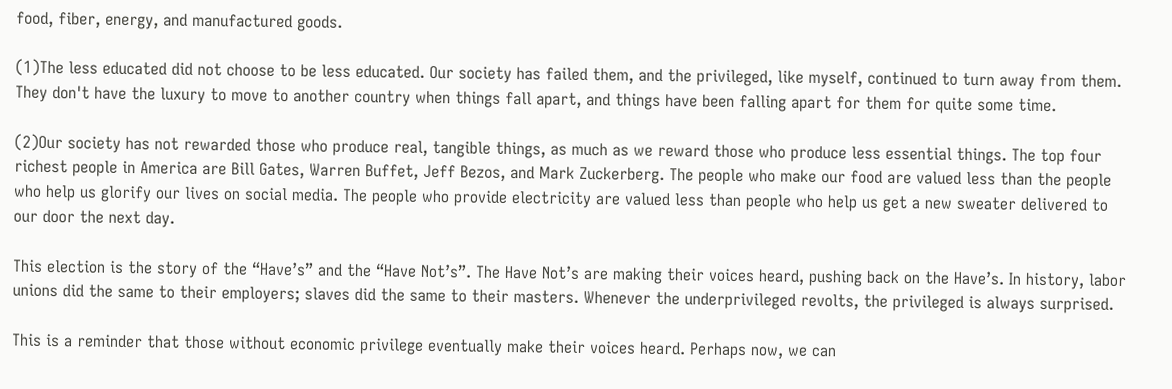food, fiber, energy, and manufactured goods.

(1)The less educated did not choose to be less educated. Our society has failed them, and the privileged, like myself, continued to turn away from them. They don't have the luxury to move to another country when things fall apart, and things have been falling apart for them for quite some time.

(2)Our society has not rewarded those who produce real, tangible things, as much as we reward those who produce less essential things. The top four richest people in America are Bill Gates, Warren Buffet, Jeff Bezos, and Mark Zuckerberg. The people who make our food are valued less than the people who help us glorify our lives on social media. The people who provide electricity are valued less than people who help us get a new sweater delivered to our door the next day.

This election is the story of the “Have’s” and the “Have Not’s”. The Have Not’s are making their voices heard, pushing back on the Have’s. In history, labor unions did the same to their employers; slaves did the same to their masters. Whenever the underprivileged revolts, the privileged is always surprised.

This is a reminder that those without economic privilege eventually make their voices heard. Perhaps now, we can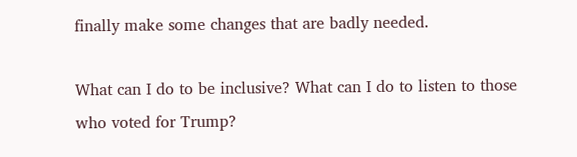finally make some changes that are badly needed.

What can I do to be inclusive? What can I do to listen to those who voted for Trump?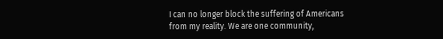I can no longer block the suffering of Americans from my reality. We are one community,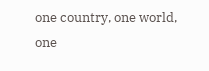one country, one world, one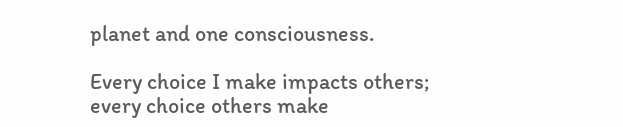planet and one consciousness.

Every choice I make impacts others; every choice others make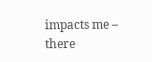impacts me – there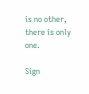is no other, there is only one.

Sign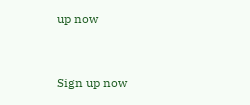up now


Sign up now